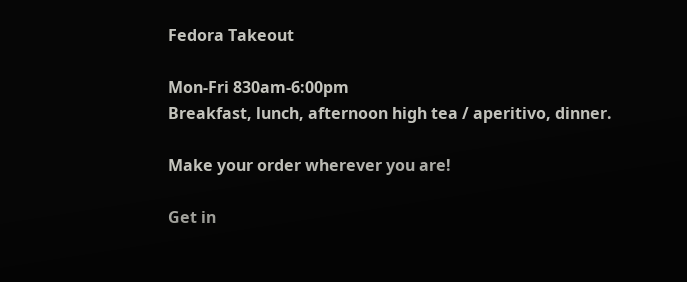Fedora Takeout

Mon-Fri 830am-6:00pm
Breakfast, lunch, afternoon high tea / aperitivo, dinner.

Make your order wherever you are!

Get in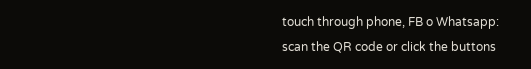touch through phone, FB o Whatsapp:
scan the QR code or click the buttons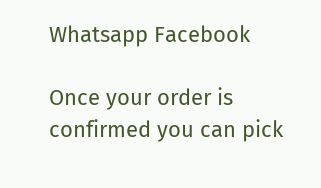Whatsapp Facebook

Once your order is confirmed you can pick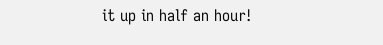it up in half an hour!